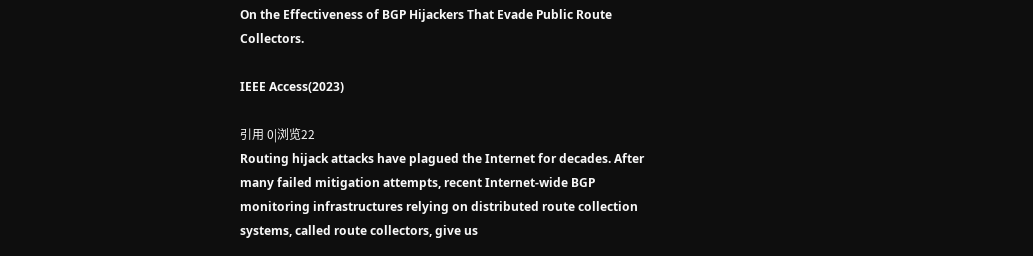On the Effectiveness of BGP Hijackers That Evade Public Route Collectors.

IEEE Access(2023)

引用 0|浏览22
Routing hijack attacks have plagued the Internet for decades. After many failed mitigation attempts, recent Internet-wide BGP monitoring infrastructures relying on distributed route collection systems, called route collectors, give us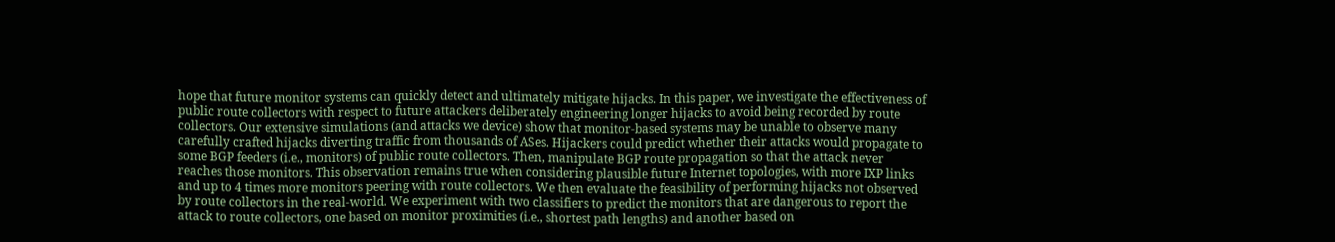hope that future monitor systems can quickly detect and ultimately mitigate hijacks. In this paper, we investigate the effectiveness of public route collectors with respect to future attackers deliberately engineering longer hijacks to avoid being recorded by route collectors. Our extensive simulations (and attacks we device) show that monitor-based systems may be unable to observe many carefully crafted hijacks diverting traffic from thousands of ASes. Hijackers could predict whether their attacks would propagate to some BGP feeders (i.e., monitors) of public route collectors. Then, manipulate BGP route propagation so that the attack never reaches those monitors. This observation remains true when considering plausible future Internet topologies, with more IXP links and up to 4 times more monitors peering with route collectors. We then evaluate the feasibility of performing hijacks not observed by route collectors in the real-world. We experiment with two classifiers to predict the monitors that are dangerous to report the attack to route collectors, one based on monitor proximities (i.e., shortest path lengths) and another based on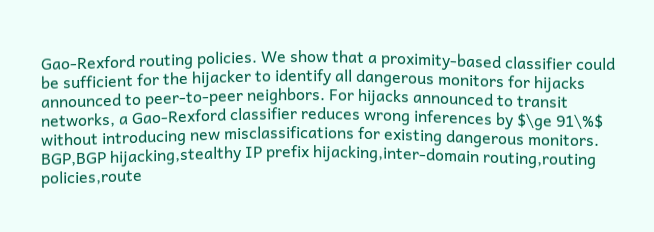Gao-Rexford routing policies. We show that a proximity-based classifier could be sufficient for the hijacker to identify all dangerous monitors for hijacks announced to peer-to-peer neighbors. For hijacks announced to transit networks, a Gao-Rexford classifier reduces wrong inferences by $\ge 91\%$ without introducing new misclassifications for existing dangerous monitors.
BGP,BGP hijacking,stealthy IP prefix hijacking,inter-domain routing,routing policies,route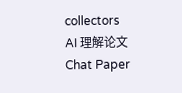collectors
AI 理解论文
Chat Paper